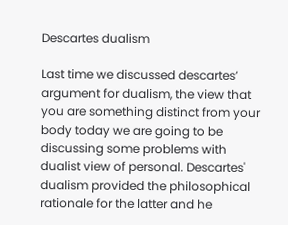Descartes dualism

Last time we discussed descartes’ argument for dualism, the view that you are something distinct from your body today we are going to be discussing some problems with dualist view of personal. Descartes' dualism provided the philosophical rationale for the latter and he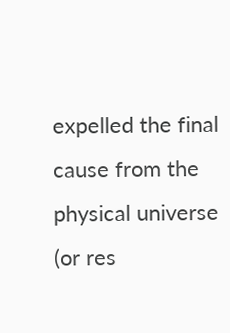expelled the final cause from the physical universe (or res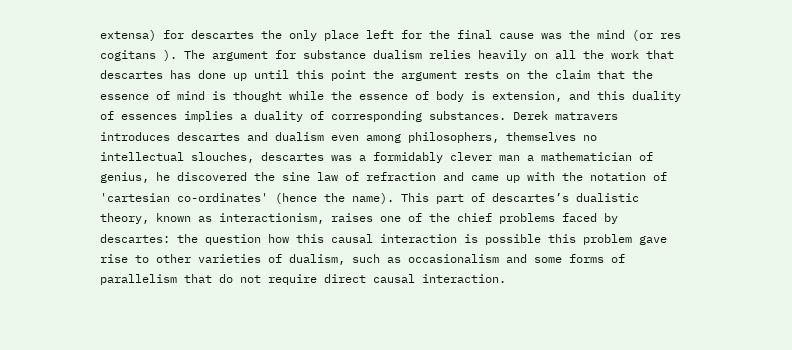extensa) for descartes the only place left for the final cause was the mind (or res cogitans ). The argument for substance dualism relies heavily on all the work that descartes has done up until this point the argument rests on the claim that the essence of mind is thought while the essence of body is extension, and this duality of essences implies a duality of corresponding substances. Derek matravers introduces descartes and dualism even among philosophers, themselves no intellectual slouches, descartes was a formidably clever man a mathematician of genius, he discovered the sine law of refraction and came up with the notation of 'cartesian co-ordinates' (hence the name). This part of descartes’s dualistic theory, known as interactionism, raises one of the chief problems faced by descartes: the question how this causal interaction is possible this problem gave rise to other varieties of dualism, such as occasionalism and some forms of parallelism that do not require direct causal interaction.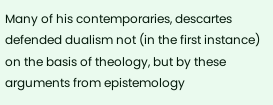Many of his contemporaries, descartes defended dualism not (in the first instance) on the basis of theology, but by these arguments from epistemology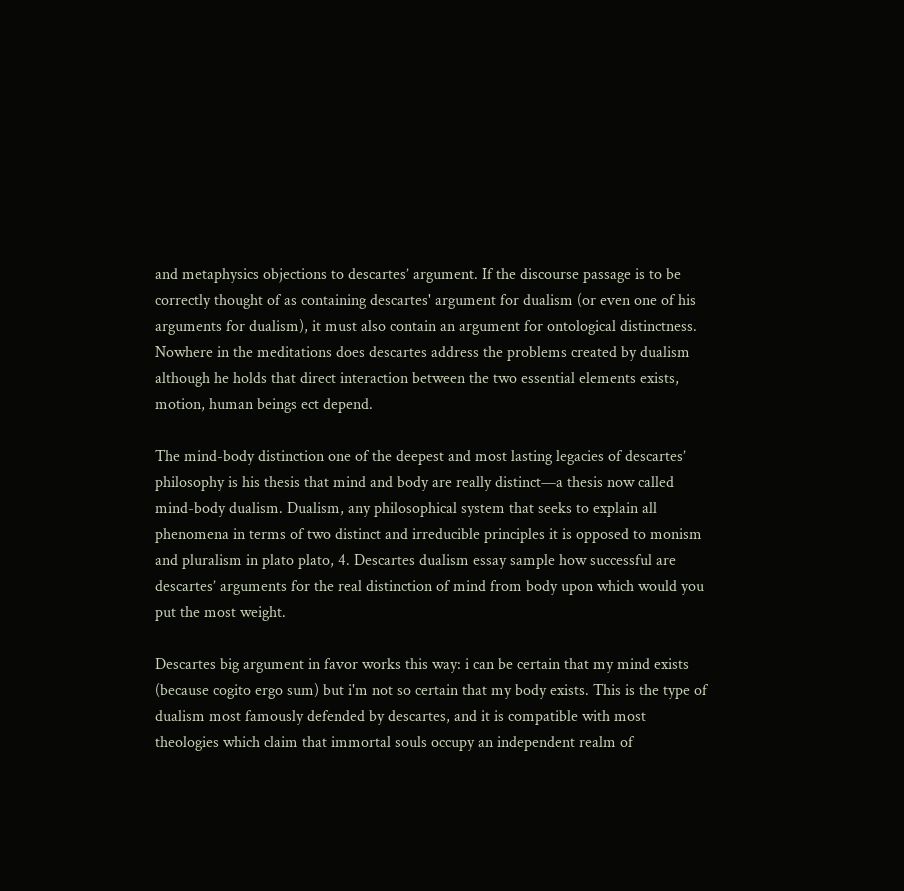and metaphysics objections to descartes’ argument. If the discourse passage is to be correctly thought of as containing descartes' argument for dualism (or even one of his arguments for dualism), it must also contain an argument for ontological distinctness. Nowhere in the meditations does descartes address the problems created by dualism although he holds that direct interaction between the two essential elements exists, motion, human beings ect depend.

The mind-body distinction one of the deepest and most lasting legacies of descartes’ philosophy is his thesis that mind and body are really distinct—a thesis now called mind-body dualism. Dualism, any philosophical system that seeks to explain all phenomena in terms of two distinct and irreducible principles it is opposed to monism and pluralism in plato plato, 4. Descartes dualism essay sample how successful are descartes’ arguments for the real distinction of mind from body upon which would you put the most weight.

Descartes big argument in favor works this way: i can be certain that my mind exists (because cogito ergo sum) but i'm not so certain that my body exists. This is the type of dualism most famously defended by descartes, and it is compatible with most theologies which claim that immortal souls occupy an independent realm of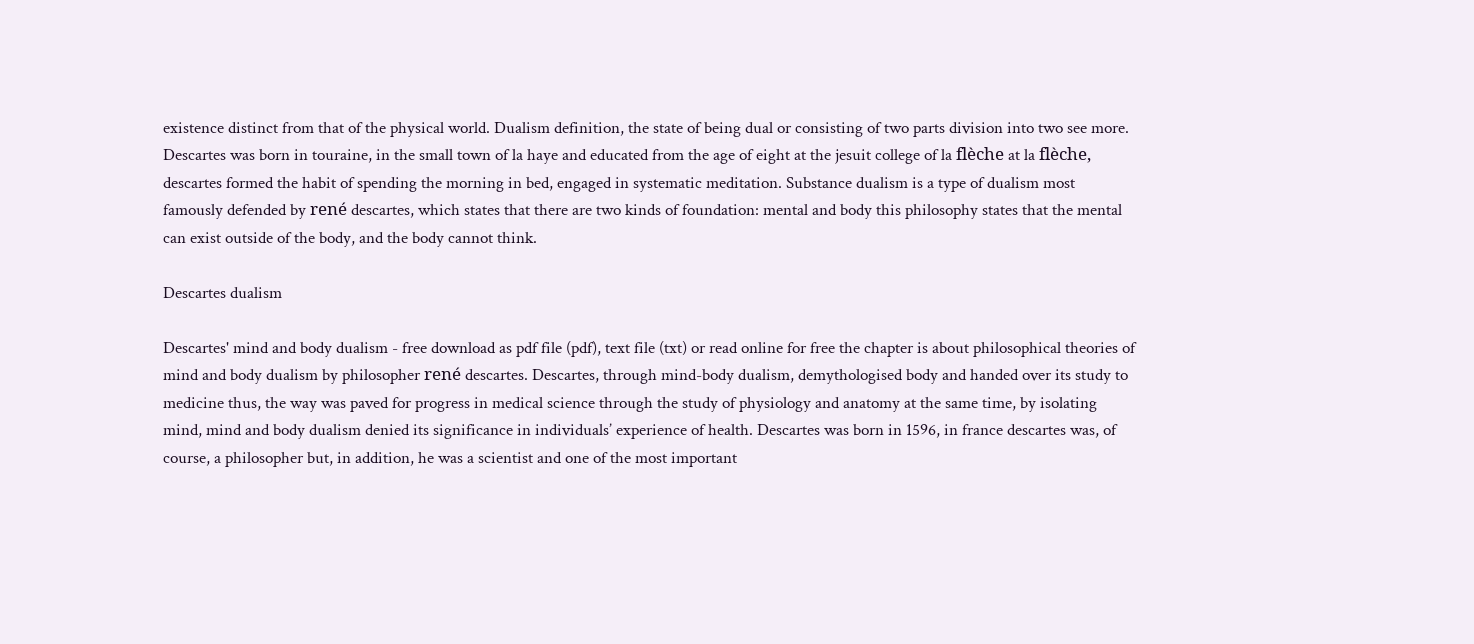existence distinct from that of the physical world. Dualism definition, the state of being dual or consisting of two parts division into two see more. Descartes was born in touraine, in the small town of la haye and educated from the age of eight at the jesuit college of la flèche at la flèche, descartes formed the habit of spending the morning in bed, engaged in systematic meditation. Substance dualism is a type of dualism most famously defended by rené descartes, which states that there are two kinds of foundation: mental and body this philosophy states that the mental can exist outside of the body, and the body cannot think.

Descartes dualism

Descartes' mind and body dualism - free download as pdf file (pdf), text file (txt) or read online for free the chapter is about philosophical theories of mind and body dualism by philosopher rené descartes. Descartes, through mind-body dualism, demythologised body and handed over its study to medicine thus, the way was paved for progress in medical science through the study of physiology and anatomy at the same time, by isolating mind, mind and body dualism denied its significance in individuals’ experience of health. Descartes was born in 1596, in france descartes was, of course, a philosopher but, in addition, he was a scientist and one of the most important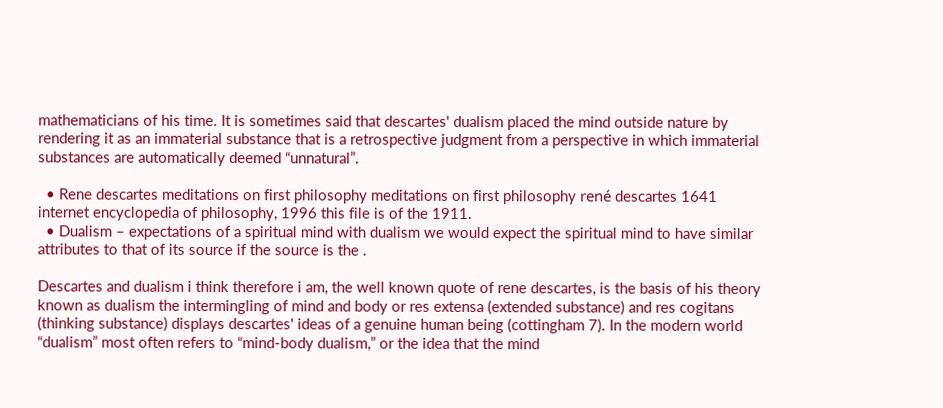mathematicians of his time. It is sometimes said that descartes' dualism placed the mind outside nature by rendering it as an immaterial substance that is a retrospective judgment from a perspective in which immaterial substances are automatically deemed “unnatural”.

  • Rene descartes meditations on first philosophy meditations on first philosophy rené descartes 1641 internet encyclopedia of philosophy, 1996 this file is of the 1911.
  • Dualism – expectations of a spiritual mind with dualism we would expect the spiritual mind to have similar attributes to that of its source if the source is the .

Descartes and dualism i think therefore i am, the well known quote of rene descartes, is the basis of his theory known as dualism the intermingling of mind and body or res extensa (extended substance) and res cogitans (thinking substance) displays descartes' ideas of a genuine human being (cottingham 7). In the modern world “dualism” most often refers to “mind-body dualism,” or the idea that the mind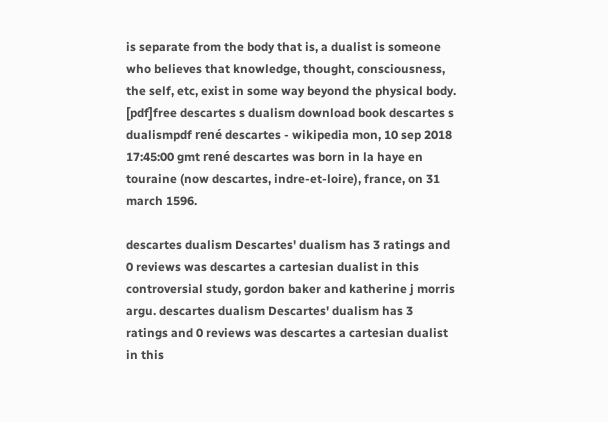is separate from the body that is, a dualist is someone who believes that knowledge, thought, consciousness, the self, etc, exist in some way beyond the physical body. [pdf]free descartes s dualism download book descartes s dualismpdf rené descartes - wikipedia mon, 10 sep 2018 17:45:00 gmt rené descartes was born in la haye en touraine (now descartes, indre-et-loire), france, on 31 march 1596.

descartes dualism Descartes' dualism has 3 ratings and 0 reviews was descartes a cartesian dualist in this controversial study, gordon baker and katherine j morris argu. descartes dualism Descartes' dualism has 3 ratings and 0 reviews was descartes a cartesian dualist in this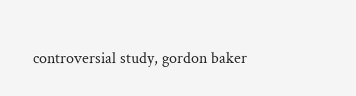controversial study, gordon baker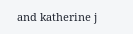and katherine j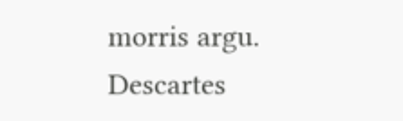morris argu.
Descartes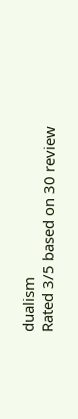dualism
Rated 3/5 based on 30 review